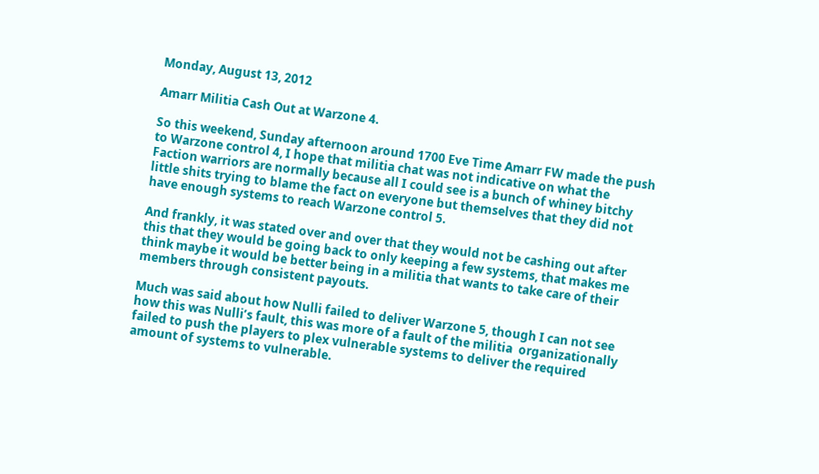Monday, August 13, 2012

Amarr Militia Cash Out at Warzone 4.

So this weekend, Sunday afternoon around 1700 Eve Time Amarr FW made the push to Warzone control 4, I hope that militia chat was not indicative on what the Faction warriors are normally because all I could see is a bunch of whiney bitchy little shits trying to blame the fact on everyone but themselves that they did not have enough systems to reach Warzone control 5.

And frankly, it was stated over and over that they would not be cashing out after this that they would be going back to only keeping a few systems, that makes me think maybe it would be better being in a militia that wants to take care of their members through consistent payouts.

Much was said about how Nulli failed to deliver Warzone 5, though I can not see how this was Nulli’s fault, this was more of a fault of the militia  organizationally failed to push the players to plex vulnerable systems to deliver the required amount of systems to vulnerable.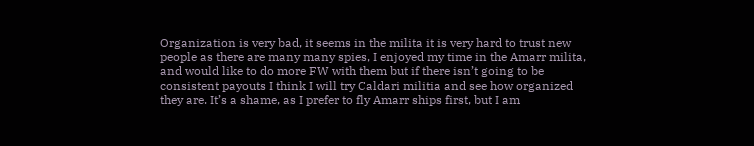Organization is very bad, it seems in the milita it is very hard to trust new people as there are many many spies, I enjoyed my time in the Amarr milita, and would like to do more FW with them but if there isn’t going to be consistent payouts I think I will try Caldari militia and see how organized they are. It’s a shame, as I prefer to fly Amarr ships first, but I am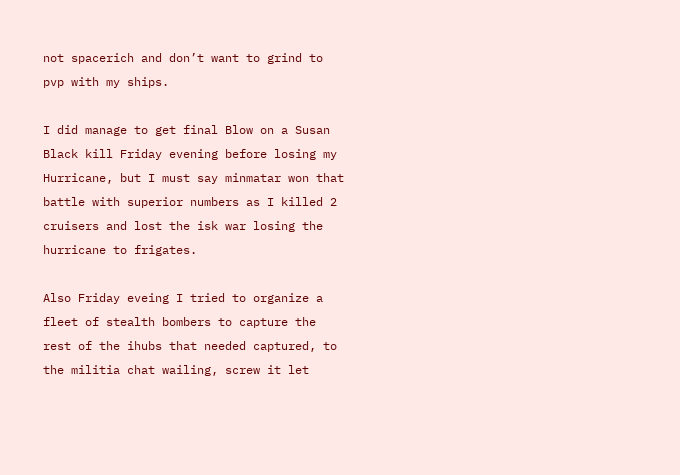not spacerich and don’t want to grind to pvp with my ships.

I did manage to get final Blow on a Susan Black kill Friday evening before losing my Hurricane, but I must say minmatar won that battle with superior numbers as I killed 2 cruisers and lost the isk war losing the hurricane to frigates.

Also Friday eveing I tried to organize a fleet of stealth bombers to capture the rest of the ihubs that needed captured, to the militia chat wailing, screw it let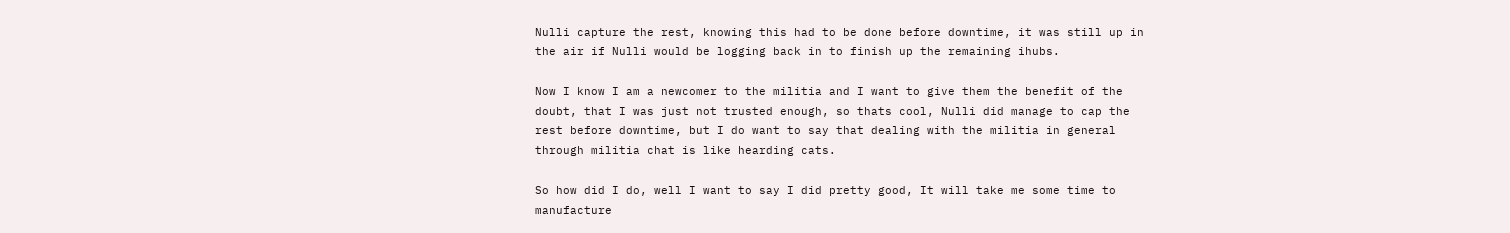Nulli capture the rest, knowing this had to be done before downtime, it was still up in the air if Nulli would be logging back in to finish up the remaining ihubs.

Now I know I am a newcomer to the militia and I want to give them the benefit of the doubt, that I was just not trusted enough, so thats cool, Nulli did manage to cap the rest before downtime, but I do want to say that dealing with the militia in general through militia chat is like hearding cats.

So how did I do, well I want to say I did pretty good, It will take me some time to manufacture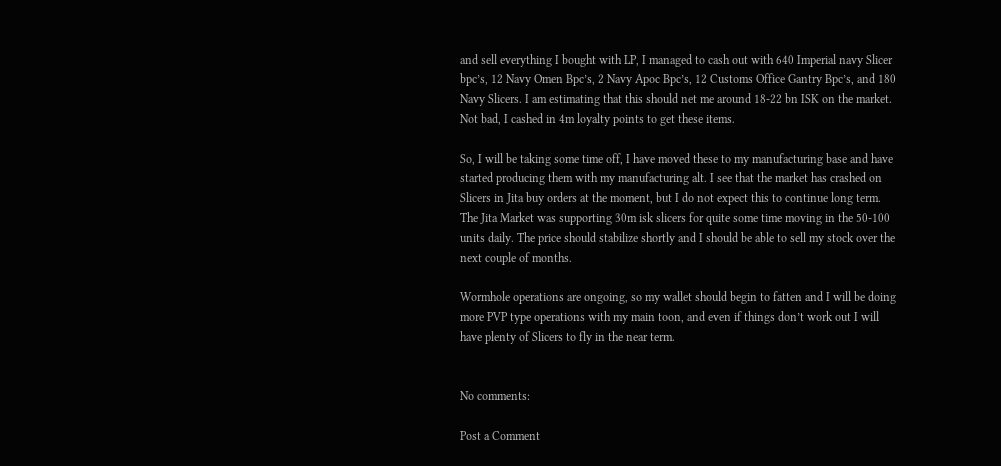and sell everything I bought with LP, I managed to cash out with 640 Imperial navy Slicer bpc’s, 12 Navy Omen Bpc’s, 2 Navy Apoc Bpc’s, 12 Customs Office Gantry Bpc’s, and 180 Navy Slicers. I am estimating that this should net me around 18-22 bn ISK on the market. Not bad, I cashed in 4m loyalty points to get these items.

So, I will be taking some time off, I have moved these to my manufacturing base and have started producing them with my manufacturing alt. I see that the market has crashed on Slicers in Jita buy orders at the moment, but I do not expect this to continue long term. The Jita Market was supporting 30m isk slicers for quite some time moving in the 50-100 units daily. The price should stabilize shortly and I should be able to sell my stock over the next couple of months.

Wormhole operations are ongoing, so my wallet should begin to fatten and I will be doing more PVP type operations with my main toon, and even if things don’t work out I will have plenty of Slicers to fly in the near term.


No comments:

Post a Comment